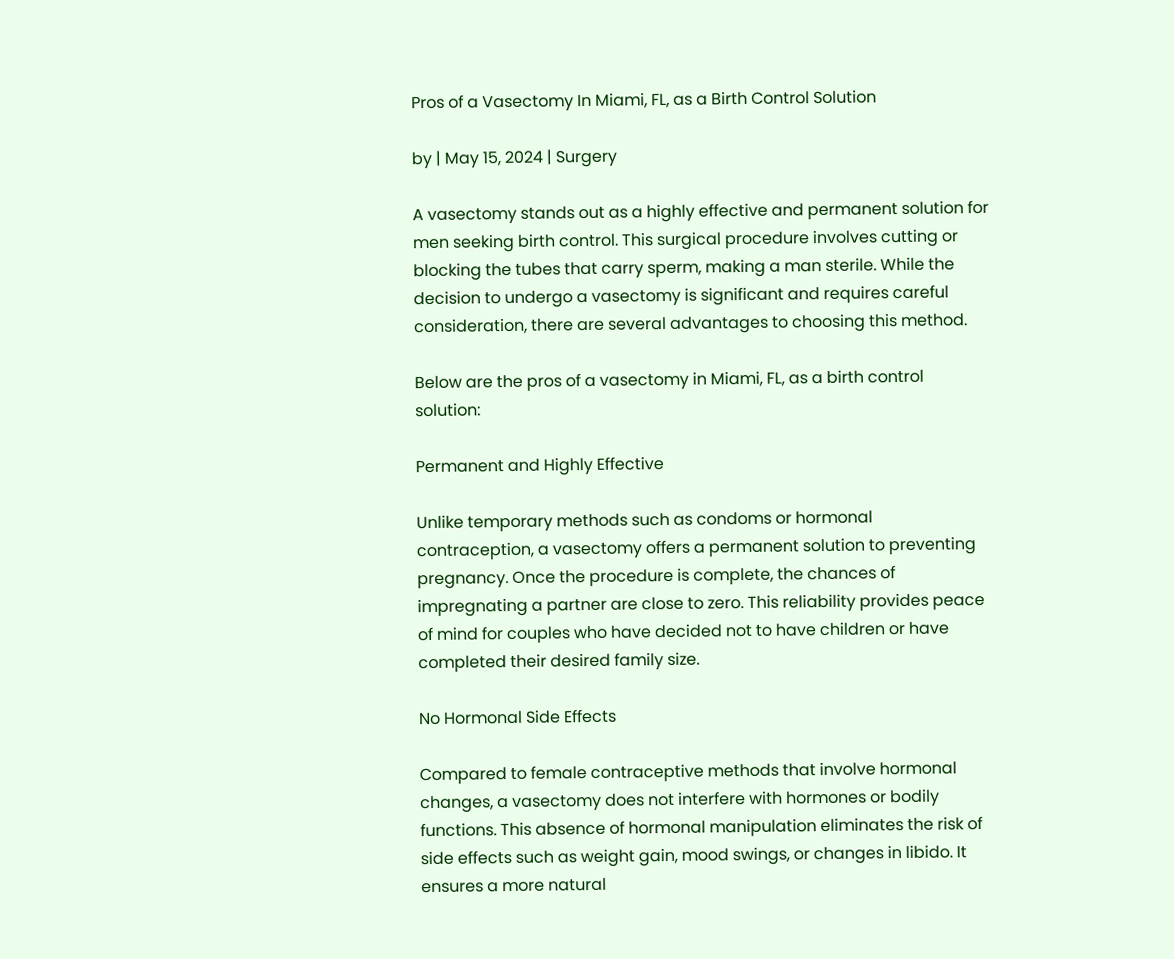Pros of a Vasectomy In Miami, FL, as a Birth Control Solution

by | May 15, 2024 | Surgery

A vasectomy stands out as a highly effective and permanent solution for men seeking birth control. This surgical procedure involves cutting or blocking the tubes that carry sperm, making a man sterile. While the decision to undergo a vasectomy is significant and requires careful consideration, there are several advantages to choosing this method.

Below are the pros of a vasectomy in Miami, FL, as a birth control solution:

Permanent and Highly Effective

Unlike temporary methods such as condoms or hormonal contraception, a vasectomy offers a permanent solution to preventing pregnancy. Once the procedure is complete, the chances of impregnating a partner are close to zero. This reliability provides peace of mind for couples who have decided not to have children or have completed their desired family size.

No Hormonal Side Effects

Compared to female contraceptive methods that involve hormonal changes, a vasectomy does not interfere with hormones or bodily functions. This absence of hormonal manipulation eliminates the risk of side effects such as weight gain, mood swings, or changes in libido. It ensures a more natural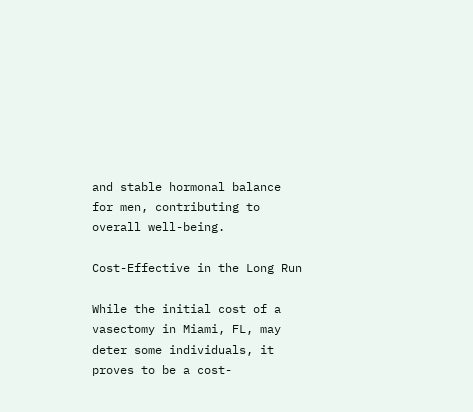and stable hormonal balance for men, contributing to overall well-being.

Cost-Effective in the Long Run

While the initial cost of a vasectomy in Miami, FL, may deter some individuals, it proves to be a cost-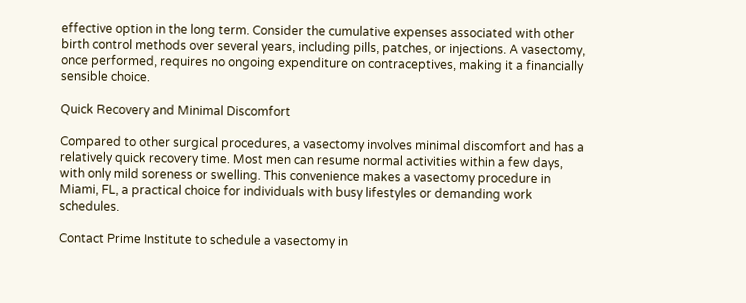effective option in the long term. Consider the cumulative expenses associated with other birth control methods over several years, including pills, patches, or injections. A vasectomy, once performed, requires no ongoing expenditure on contraceptives, making it a financially sensible choice.

Quick Recovery and Minimal Discomfort

Compared to other surgical procedures, a vasectomy involves minimal discomfort and has a relatively quick recovery time. Most men can resume normal activities within a few days, with only mild soreness or swelling. This convenience makes a vasectomy procedure in Miami, FL, a practical choice for individuals with busy lifestyles or demanding work schedules.

Contact Prime Institute to schedule a vasectomy in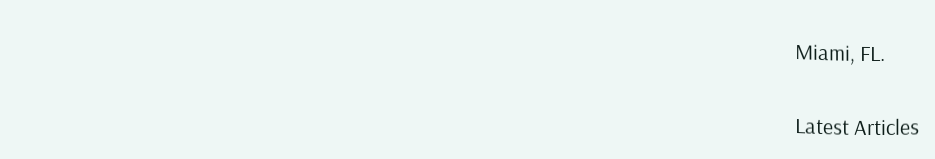Miami, FL.

Latest Articles